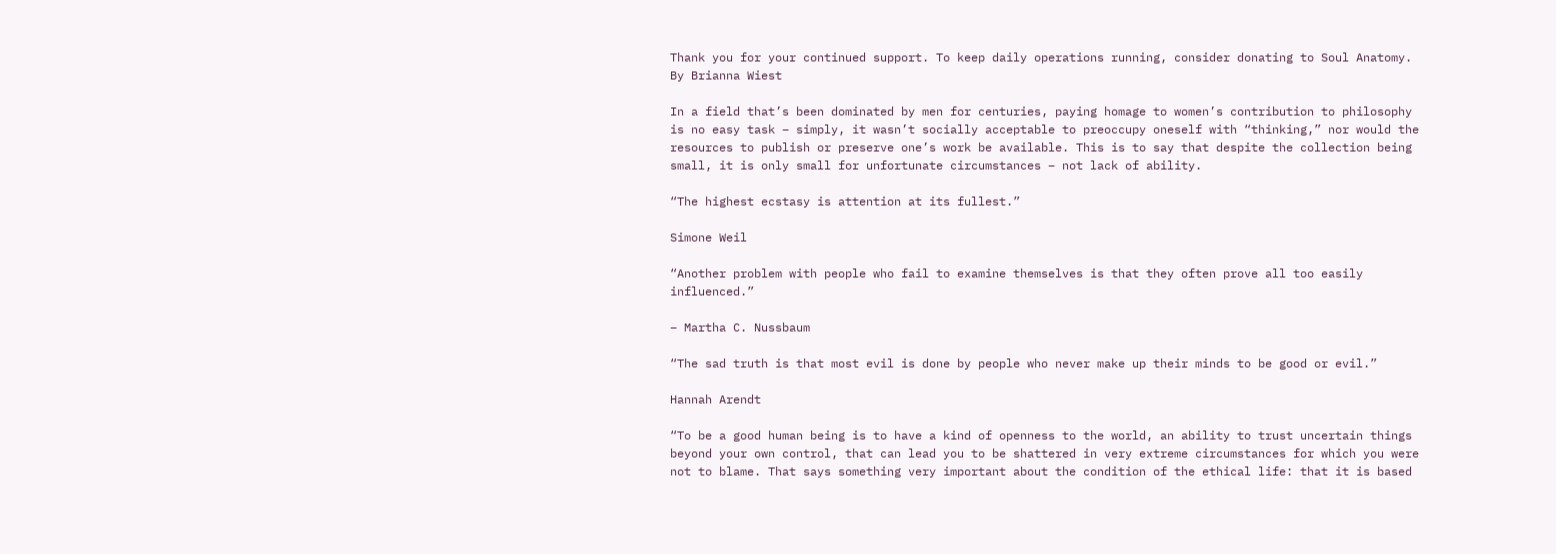Thank you for your continued support. To keep daily operations running, consider donating to Soul Anatomy.
By Brianna Wiest

In a field that’s been dominated by men for centuries, paying homage to women’s contribution to philosophy is no easy task – simply, it wasn’t socially acceptable to preoccupy oneself with “thinking,” nor would the resources to publish or preserve one’s work be available. This is to say that despite the collection being small, it is only small for unfortunate circumstances – not lack of ability.

“The highest ecstasy is attention at its fullest.”

Simone Weil

“Another problem with people who fail to examine themselves is that they often prove all too easily influenced.”

– Martha C. Nussbaum

“The sad truth is that most evil is done by people who never make up their minds to be good or evil.”

Hannah Arendt

“To be a good human being is to have a kind of openness to the world, an ability to trust uncertain things beyond your own control, that can lead you to be shattered in very extreme circumstances for which you were not to blame. That says something very important about the condition of the ethical life: that it is based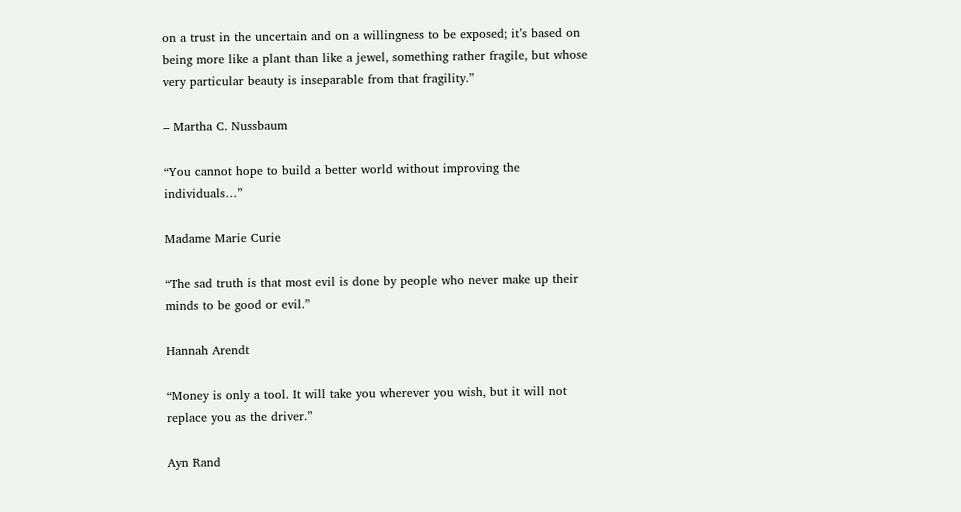on a trust in the uncertain and on a willingness to be exposed; it’s based on being more like a plant than like a jewel, something rather fragile, but whose very particular beauty is inseparable from that fragility.”

– Martha C. Nussbaum

“You cannot hope to build a better world without improving the individuals…”

Madame Marie Curie

“The sad truth is that most evil is done by people who never make up their minds to be good or evil.”

Hannah Arendt

“Money is only a tool. It will take you wherever you wish, but it will not replace you as the driver.”

Ayn Rand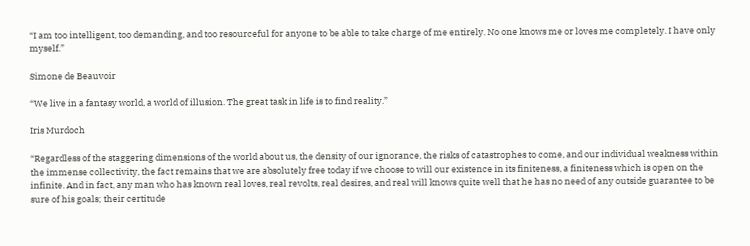“I am too intelligent, too demanding, and too resourceful for anyone to be able to take charge of me entirely. No one knows me or loves me completely. I have only myself.”

Simone de Beauvoir

“We live in a fantasy world, a world of illusion. The great task in life is to find reality.”

Iris Murdoch

“Regardless of the staggering dimensions of the world about us, the density of our ignorance, the risks of catastrophes to come, and our individual weakness within the immense collectivity, the fact remains that we are absolutely free today if we choose to will our existence in its finiteness, a finiteness which is open on the infinite. And in fact, any man who has known real loves, real revolts, real desires, and real will knows quite well that he has no need of any outside guarantee to be sure of his goals; their certitude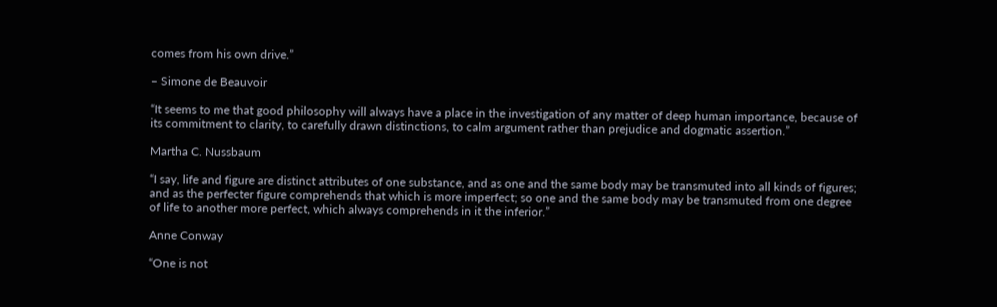comes from his own drive.”

– Simone de Beauvoir

“It seems to me that good philosophy will always have a place in the investigation of any matter of deep human importance, because of its commitment to clarity, to carefully drawn distinctions, to calm argument rather than prejudice and dogmatic assertion.”

Martha C. Nussbaum

“I say, life and figure are distinct attributes of one substance, and as one and the same body may be transmuted into all kinds of figures; and as the perfecter figure comprehends that which is more imperfect; so one and the same body may be transmuted from one degree of life to another more perfect, which always comprehends in it the inferior.”

Anne Conway

“One is not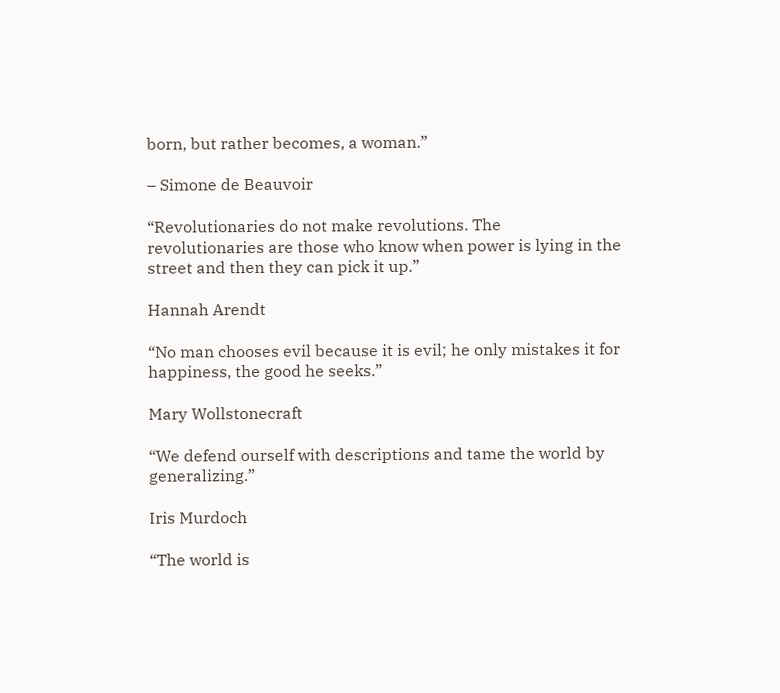born, but rather becomes, a woman.”

– Simone de Beauvoir

“Revolutionaries do not make revolutions. The revolutionaries are those who know when power is lying in the street and then they can pick it up.”

Hannah Arendt

“No man chooses evil because it is evil; he only mistakes it for happiness, the good he seeks.”

Mary Wollstonecraft

“We defend ourself with descriptions and tame the world by generalizing.”

Iris Murdoch

“The world is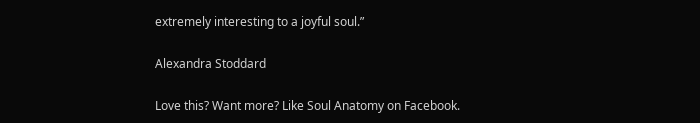extremely interesting to a joyful soul.”

Alexandra Stoddard

Love this? Want more? Like Soul Anatomy on Facebook.